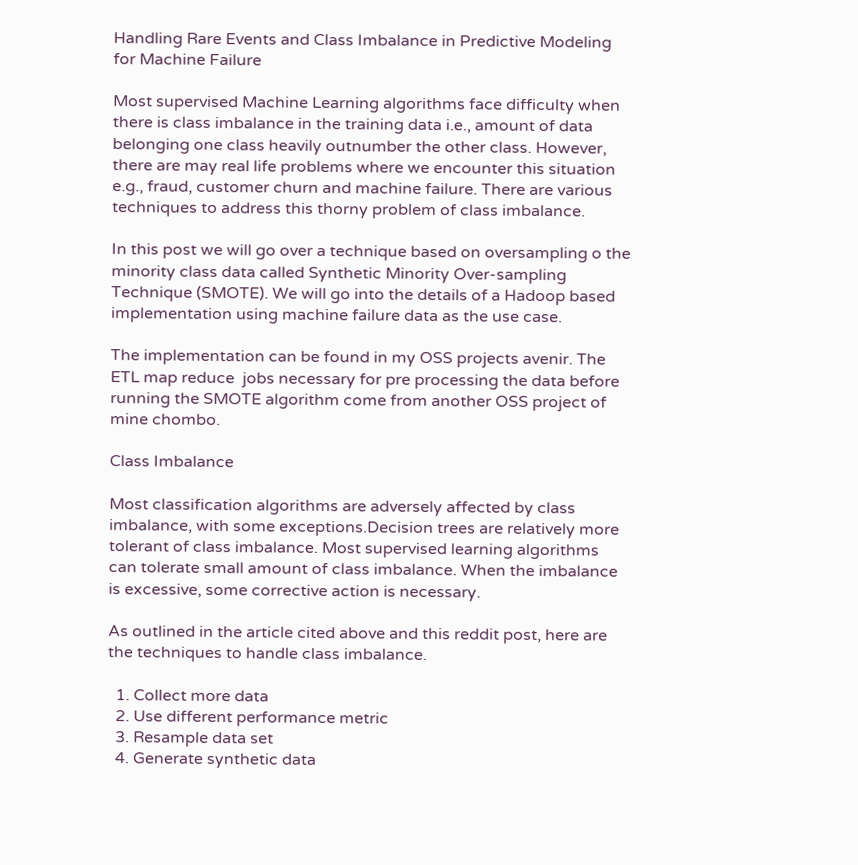Handling Rare Events and Class Imbalance in Predictive Modeling for Machine Failure

Most supervised Machine Learning algorithms face difficulty when there is class imbalance in the training data i.e., amount of data belonging one class heavily outnumber the other class. However, there are may real life problems where we encounter this situation e.g., fraud, customer churn and machine failure. There are various techniques to address this thorny problem of class imbalance.

In this post we will go over a technique based on oversampling o the minority class data called Synthetic Minority Over-sampling Technique (SMOTE). We will go into the details of a Hadoop based implementation using machine failure data as the use case.

The implementation can be found in my OSS projects avenir. The ETL map reduce  jobs necessary for pre processing the data before running the SMOTE algorithm come from another OSS project of mine chombo.

Class Imbalance

Most classification algorithms are adversely affected by class imbalance, with some exceptions.Decision trees are relatively more tolerant of class imbalance. Most supervised learning algorithms can tolerate small amount of class imbalance. When the imbalance is excessive, some corrective action is necessary.

As outlined in the article cited above and this reddit post, here are the techniques to handle class imbalance.

  1. Collect more data
  2. Use different performance metric
  3. Resample data set
  4. Generate synthetic data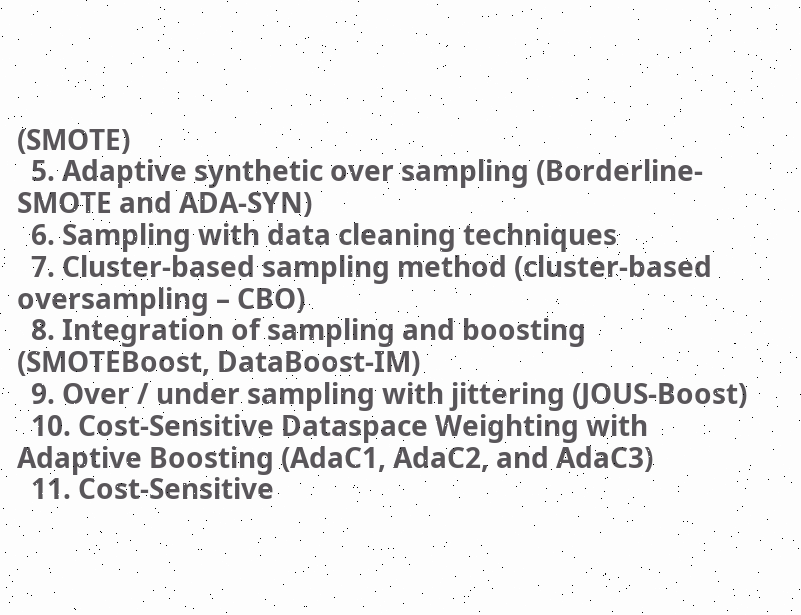(SMOTE)
  5. Adaptive synthetic over sampling (Borderline-SMOTE and ADA-SYN)
  6. Sampling with data cleaning techniques
  7. Cluster-based sampling method (cluster-based oversampling – CBO)
  8. Integration of sampling and boosting (SMOTEBoost, DataBoost-IM)
  9. Over / under sampling with jittering (JOUS-Boost)
  10. Cost-Sensitive Dataspace Weighting with Adaptive Boosting (AdaC1, AdaC2, and AdaC3)
  11. Cost-Sensitive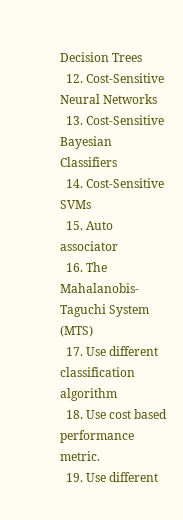Decision Trees
  12. Cost-Sensitive Neural Networks
  13. Cost-Sensitive Bayesian Classifiers
  14. Cost-Sensitive SVMs
  15. Auto associator
  16. The Mahalanobis-Taguchi System (MTS)
  17. Use different classification algorithm
  18. Use cost based performance metric.
  19. Use different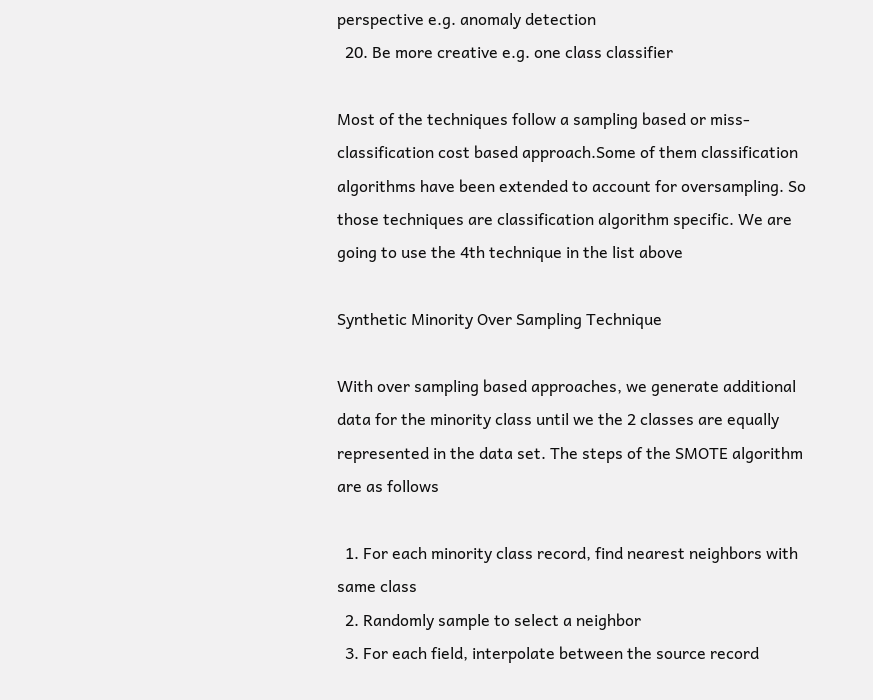perspective e.g. anomaly detection
  20. Be more creative e.g. one class classifier

Most of the techniques follow a sampling based or miss-classification cost based approach.Some of them classification algorithms have been extended to account for oversampling. So those techniques are classification algorithm specific. We are going to use the 4th technique in the list above

Synthetic Minority Over Sampling Technique

With over sampling based approaches, we generate additional data for the minority class until we the 2 classes are equally represented in the data set. The steps of the SMOTE algorithm are as follows

  1. For each minority class record, find nearest neighbors with same class
  2. Randomly sample to select a neighbor
  3. For each field, interpolate between the source record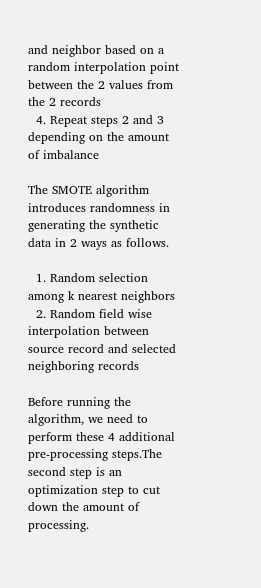and neighbor based on a random interpolation point  between the 2 values from the 2 records
  4. Repeat steps 2 and 3 depending on the amount of imbalance

The SMOTE algorithm introduces randomness in generating the synthetic data in 2 ways as follows.

  1. Random selection among k nearest neighbors
  2. Random field wise interpolation between source record and selected neighboring records

Before running the algorithm, we need to perform these 4 additional pre-processing steps.The second step is an optimization step to cut down the amount of processing.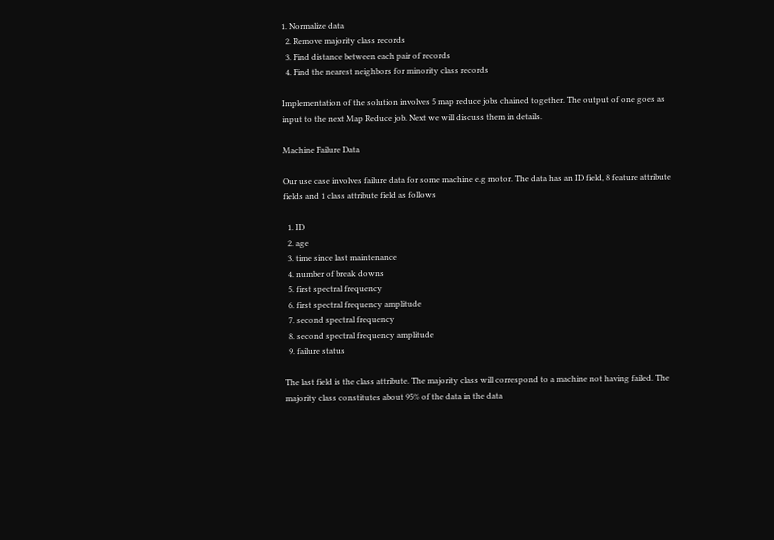1. Normalize data
  2. Remove majority class records
  3. Find distance between each pair of records
  4. Find the nearest neighbors for minority class records

Implementation of the solution involves 5 map reduce jobs chained together. The output of one goes as input to the next Map Reduce job. Next we will discuss them in details.

Machine Failure Data

Our use case involves failure data for some machine e.g motor. The data has an ID field, 8 feature attribute fields and 1 class attribute field as follows

  1. ID
  2. age
  3. time since last maintenance
  4. number of break downs
  5. first spectral frequency
  6. first spectral frequency amplitude
  7. second spectral frequency
  8. second spectral frequency amplitude
  9. failure status

The last field is the class attribute. The majority class will correspond to a machine not having failed. The majority class constitutes about 95% of the data in the data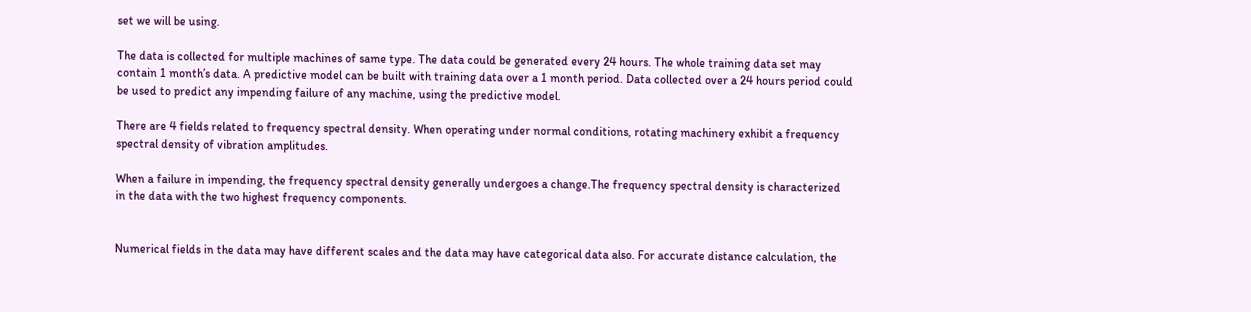set we will be using.

The data is collected for multiple machines of same type. The data could be generated every 24 hours. The whole training data set may contain 1 month’s data. A predictive model can be built with training data over a 1 month period. Data collected over a 24 hours period could be used to predict any impending failure of any machine, using the predictive model.

There are 4 fields related to frequency spectral density. When operating under normal conditions, rotating machinery exhibit a frequency spectral density of vibration amplitudes.

When a failure in impending, the frequency spectral density generally undergoes a change.The frequency spectral density is characterized in the data with the two highest frequency components.


Numerical fields in the data may have different scales and the data may have categorical data also. For accurate distance calculation, the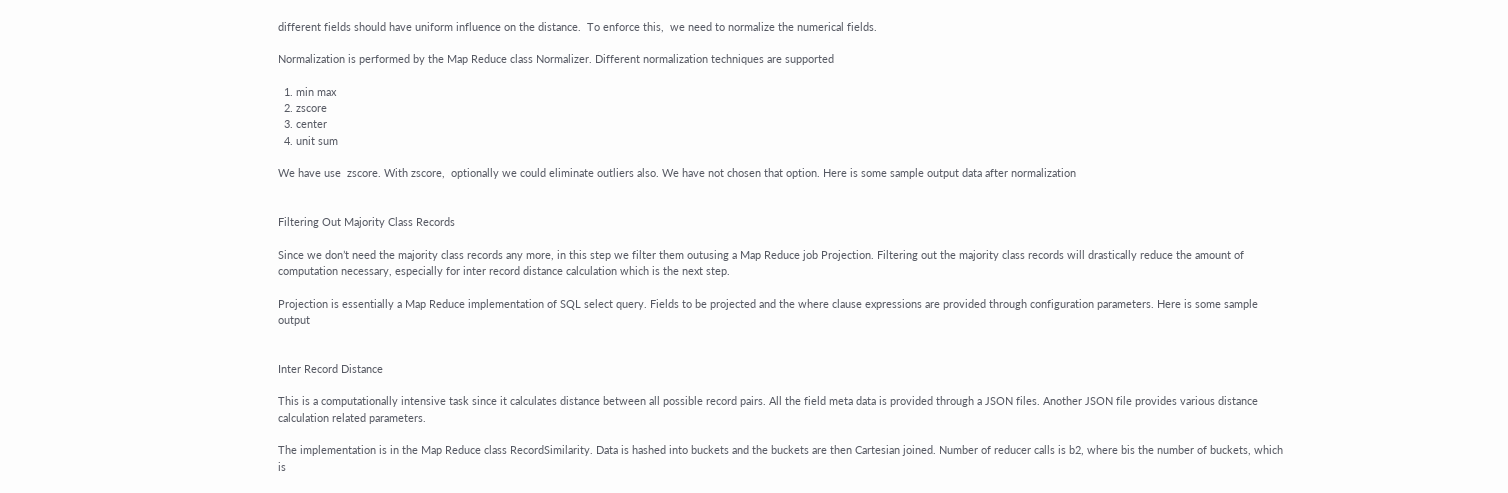different fields should have uniform influence on the distance.  To enforce this,  we need to normalize the numerical fields.

Normalization is performed by the Map Reduce class Normalizer. Different normalization techniques are supported

  1. min max
  2. zscore
  3. center
  4. unit sum

We have use  zscore. With zscore,  optionally we could eliminate outliers also. We have not chosen that option. Here is some sample output data after normalization


Filtering Out Majority Class Records

Since we don’t need the majority class records any more, in this step we filter them outusing a Map Reduce job Projection. Filtering out the majority class records will drastically reduce the amount of computation necessary, especially for inter record distance calculation which is the next step.

Projection is essentially a Map Reduce implementation of SQL select query. Fields to be projected and the where clause expressions are provided through configuration parameters. Here is some sample output


Inter Record Distance

This is a computationally intensive task since it calculates distance between all possible record pairs. All the field meta data is provided through a JSON files. Another JSON file provides various distance calculation related parameters.

The implementation is in the Map Reduce class RecordSimilarity. Data is hashed into buckets and the buckets are then Cartesian joined. Number of reducer calls is b2, where bis the number of buckets, which is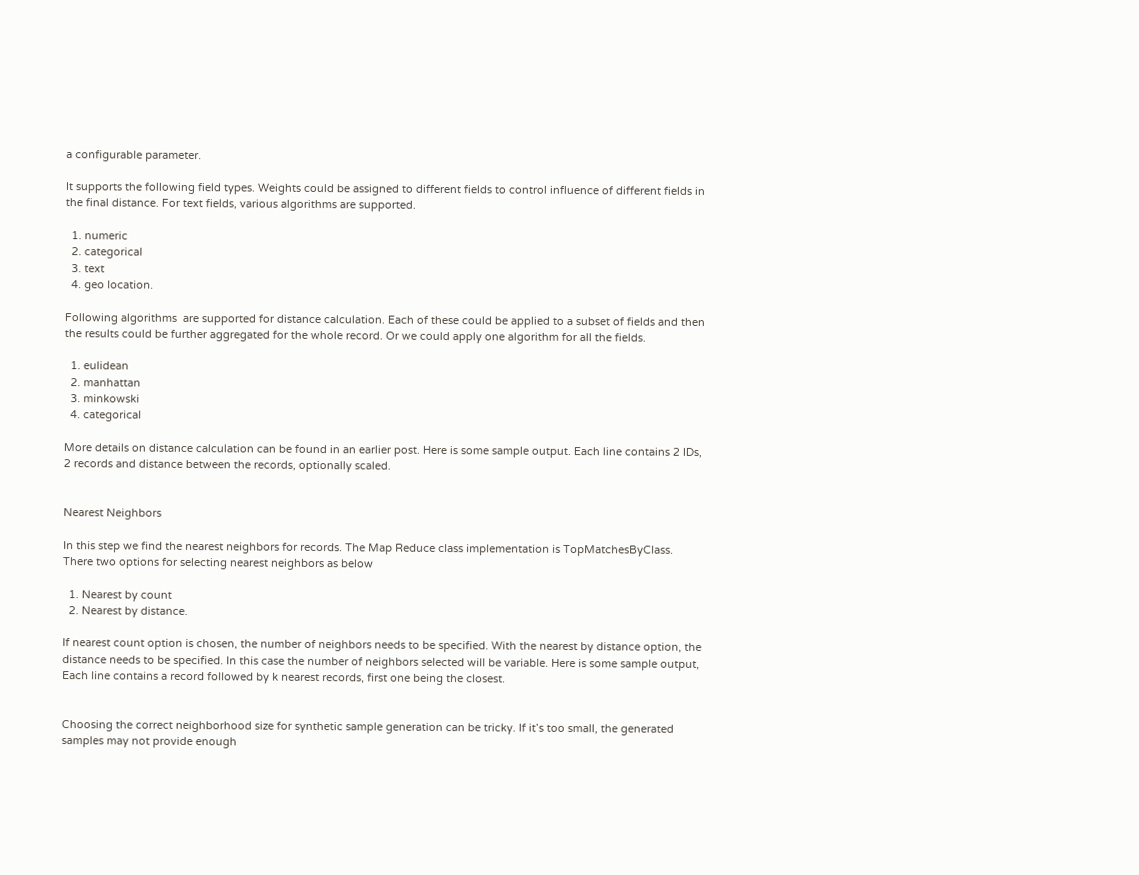a configurable parameter.

It supports the following field types. Weights could be assigned to different fields to control influence of different fields in the final distance. For text fields, various algorithms are supported.

  1. numeric
  2. categorical
  3. text
  4. geo location.

Following algorithms  are supported for distance calculation. Each of these could be applied to a subset of fields and then the results could be further aggregated for the whole record. Or we could apply one algorithm for all the fields.

  1. eulidean
  2. manhattan
  3. minkowski
  4. categorical

More details on distance calculation can be found in an earlier post. Here is some sample output. Each line contains 2 IDs, 2 records and distance between the records, optionally scaled.


Nearest Neighbors

In this step we find the nearest neighbors for records. The Map Reduce class implementation is TopMatchesByClass. There two options for selecting nearest neighbors as below

  1. Nearest by count
  2. Nearest by distance.

If nearest count option is chosen, the number of neighbors needs to be specified. With the nearest by distance option, the distance needs to be specified. In this case the number of neighbors selected will be variable. Here is some sample output, Each line contains a record followed by k nearest records, first one being the closest.


Choosing the correct neighborhood size for synthetic sample generation can be tricky. If it’s too small, the generated samples may not provide enough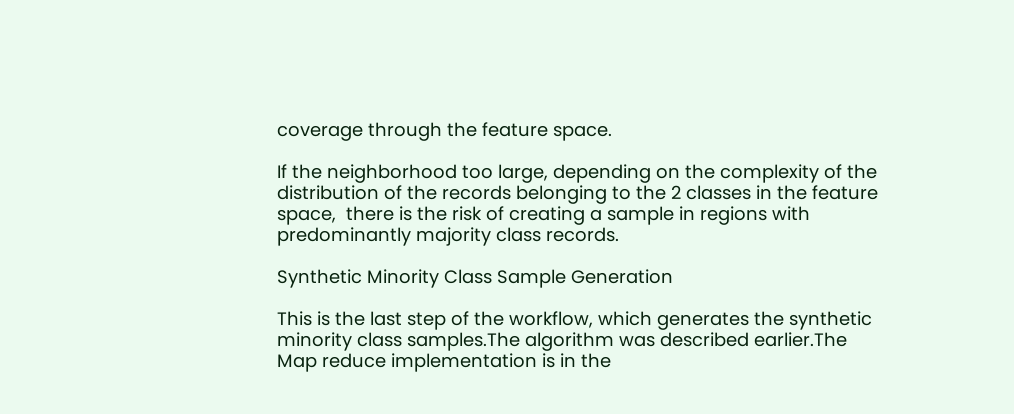coverage through the feature space.

If the neighborhood too large, depending on the complexity of the distribution of the records belonging to the 2 classes in the feature space,  there is the risk of creating a sample in regions with  predominantly majority class records.

Synthetic Minority Class Sample Generation

This is the last step of the workflow, which generates the synthetic minority class samples.The algorithm was described earlier.The Map reduce implementation is in the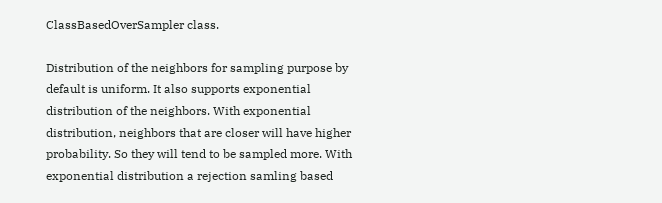ClassBasedOverSampler class.

Distribution of the neighbors for sampling purpose by default is uniform. It also supports exponential distribution of the neighbors. With exponential distribution, neighbors that are closer will have higher probability. So they will tend to be sampled more. With exponential distribution a rejection samling based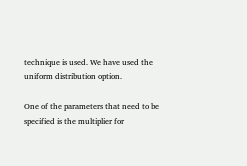technique is used. We have used the uniform distribution option.

One of the parameters that need to be specified is the multiplier for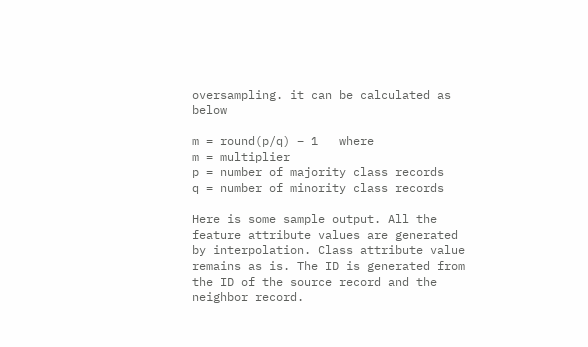oversampling. it can be calculated as below

m = round(p/q) – 1   where
m = multiplier
p = number of majority class records
q = number of minority class records

Here is some sample output. All the feature attribute values are generated by interpolation. Class attribute value remains as is. The ID is generated from the ID of the source record and the neighbor record.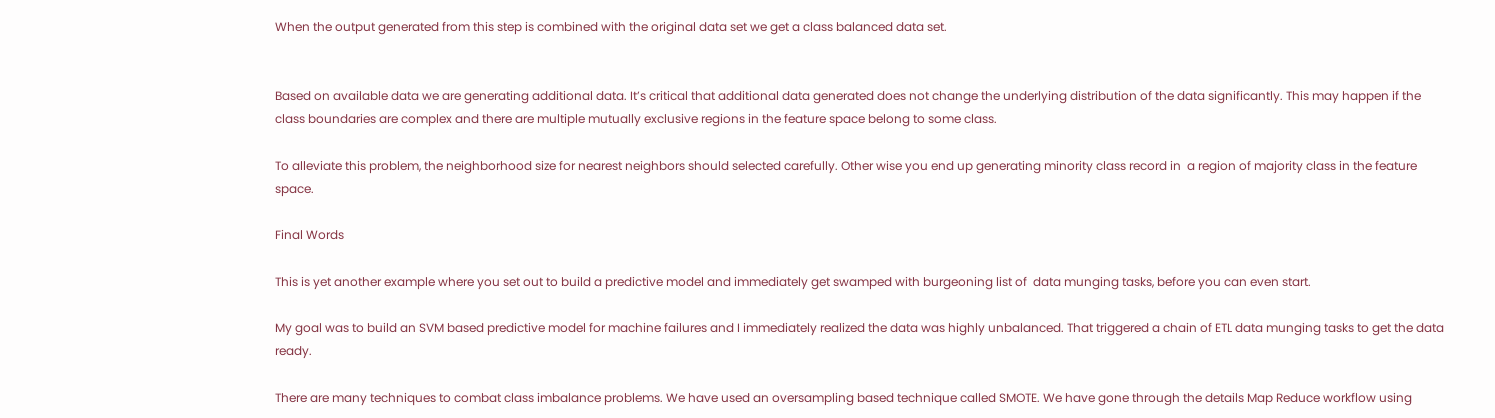When the output generated from this step is combined with the original data set we get a class balanced data set.


Based on available data we are generating additional data. It’s critical that additional data generated does not change the underlying distribution of the data significantly. This may happen if the class boundaries are complex and there are multiple mutually exclusive regions in the feature space belong to some class.

To alleviate this problem, the neighborhood size for nearest neighbors should selected carefully. Other wise you end up generating minority class record in  a region of majority class in the feature space.

Final Words

This is yet another example where you set out to build a predictive model and immediately get swamped with burgeoning list of  data munging tasks, before you can even start.

My goal was to build an SVM based predictive model for machine failures and I immediately realized the data was highly unbalanced. That triggered a chain of ETL data munging tasks to get the data ready.

There are many techniques to combat class imbalance problems. We have used an oversampling based technique called SMOTE. We have gone through the details Map Reduce workflow using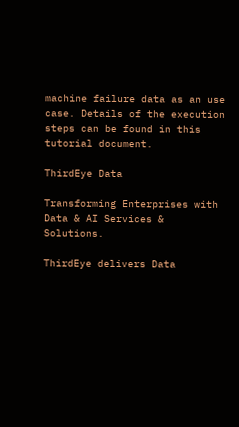machine failure data as an use case. Details of the execution steps can be found in this tutorial document.

ThirdEye Data

Transforming Enterprises with
Data & AI Services & Solutions.

ThirdEye delivers Data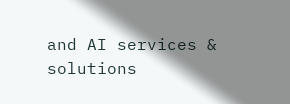and AI services & solutions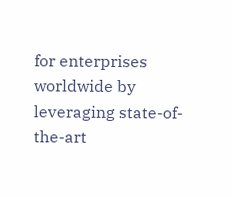for enterprises worldwide by
leveraging state-of-the-art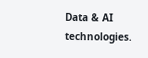Data & AI technologies.